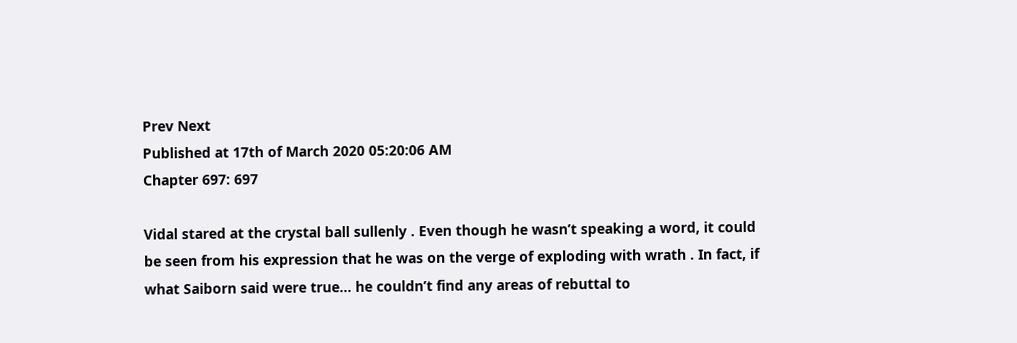Prev Next
Published at 17th of March 2020 05:20:06 AM
Chapter 697: 697

Vidal stared at the crystal ball sullenly . Even though he wasn’t speaking a word, it could be seen from his expression that he was on the verge of exploding with wrath . In fact, if what Saiborn said were true… he couldn’t find any areas of rebuttal to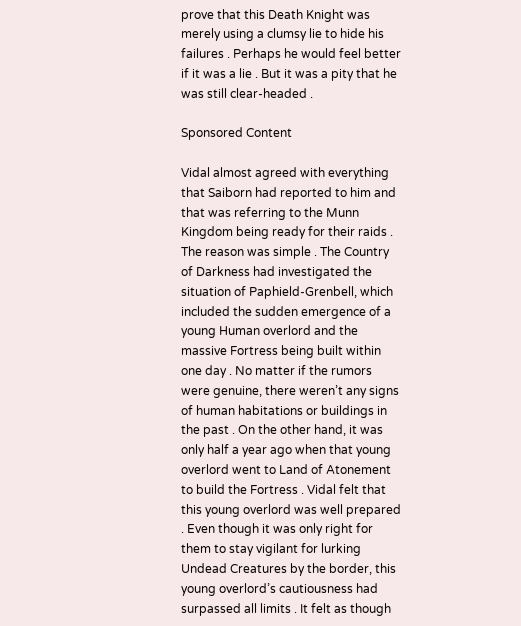prove that this Death Knight was merely using a clumsy lie to hide his failures . Perhaps he would feel better if it was a lie . But it was a pity that he was still clear-headed .

Sponsored Content

Vidal almost agreed with everything that Saiborn had reported to him and that was referring to the Munn Kingdom being ready for their raids . The reason was simple . The Country of Darkness had investigated the situation of Paphield-Grenbell, which included the sudden emergence of a young Human overlord and the massive Fortress being built within one day . No matter if the rumors were genuine, there weren’t any signs of human habitations or buildings in the past . On the other hand, it was only half a year ago when that young overlord went to Land of Atonement to build the Fortress . Vidal felt that this young overlord was well prepared . Even though it was only right for them to stay vigilant for lurking Undead Creatures by the border, this young overlord’s cautiousness had surpassed all limits . It felt as though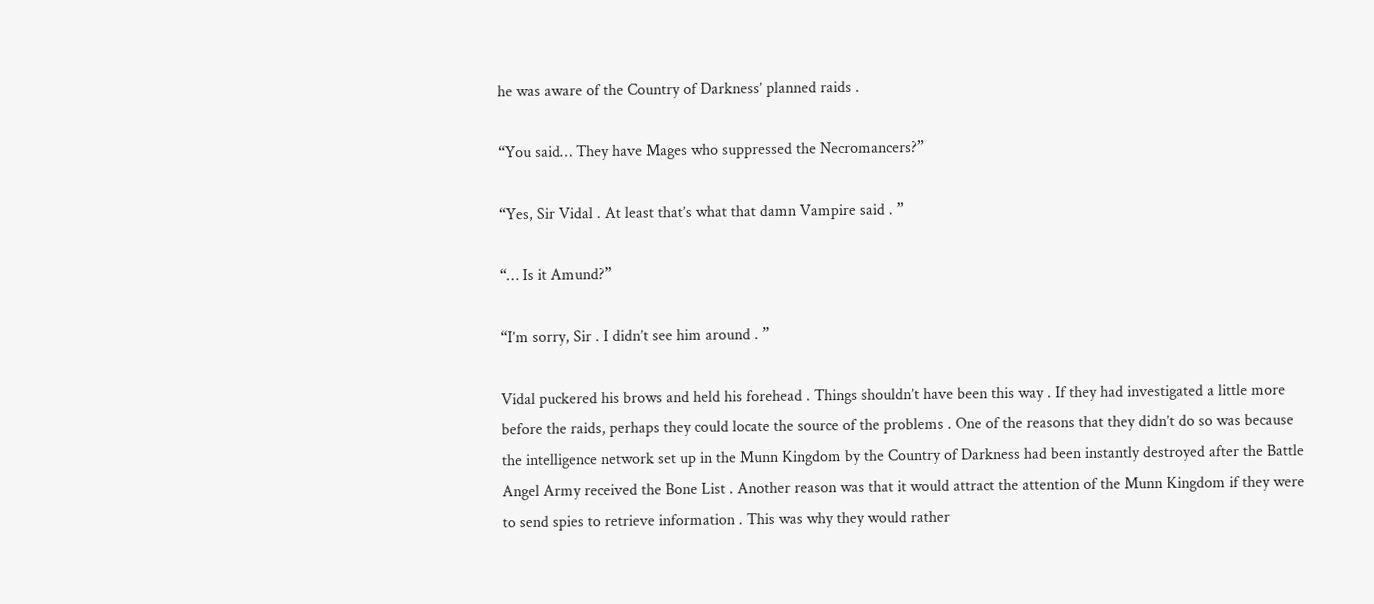he was aware of the Country of Darkness’ planned raids .

“You said… They have Mages who suppressed the Necromancers?”

“Yes, Sir Vidal . At least that’s what that damn Vampire said . ”

“… Is it Amund?”

“I’m sorry, Sir . I didn’t see him around . ”

Vidal puckered his brows and held his forehead . Things shouldn’t have been this way . If they had investigated a little more before the raids, perhaps they could locate the source of the problems . One of the reasons that they didn’t do so was because the intelligence network set up in the Munn Kingdom by the Country of Darkness had been instantly destroyed after the Battle Angel Army received the Bone List . Another reason was that it would attract the attention of the Munn Kingdom if they were to send spies to retrieve information . This was why they would rather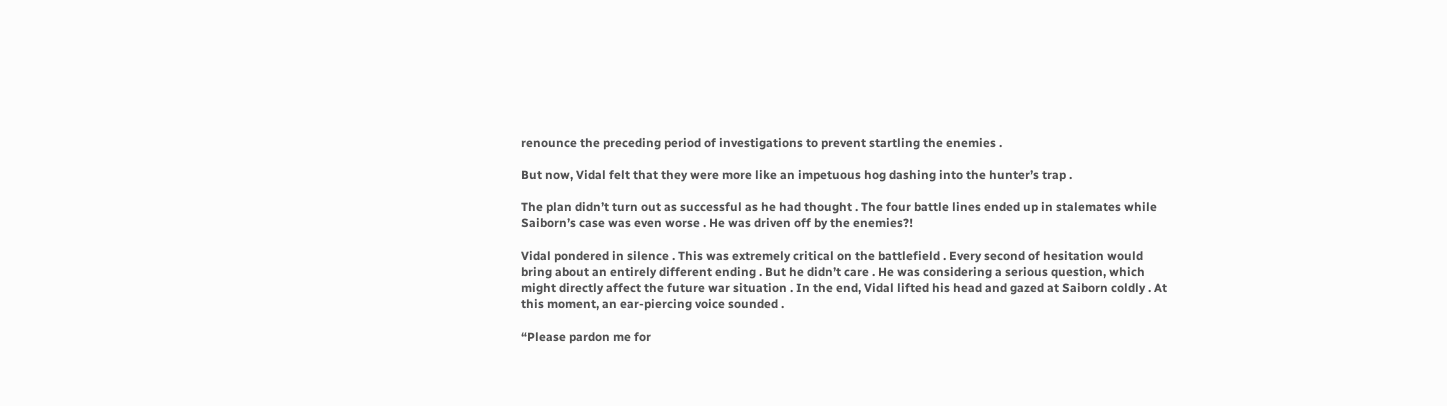renounce the preceding period of investigations to prevent startling the enemies .

But now, Vidal felt that they were more like an impetuous hog dashing into the hunter’s trap .

The plan didn’t turn out as successful as he had thought . The four battle lines ended up in stalemates while Saiborn’s case was even worse . He was driven off by the enemies?!

Vidal pondered in silence . This was extremely critical on the battlefield . Every second of hesitation would bring about an entirely different ending . But he didn’t care . He was considering a serious question, which might directly affect the future war situation . In the end, Vidal lifted his head and gazed at Saiborn coldly . At this moment, an ear-piercing voice sounded .

“Please pardon me for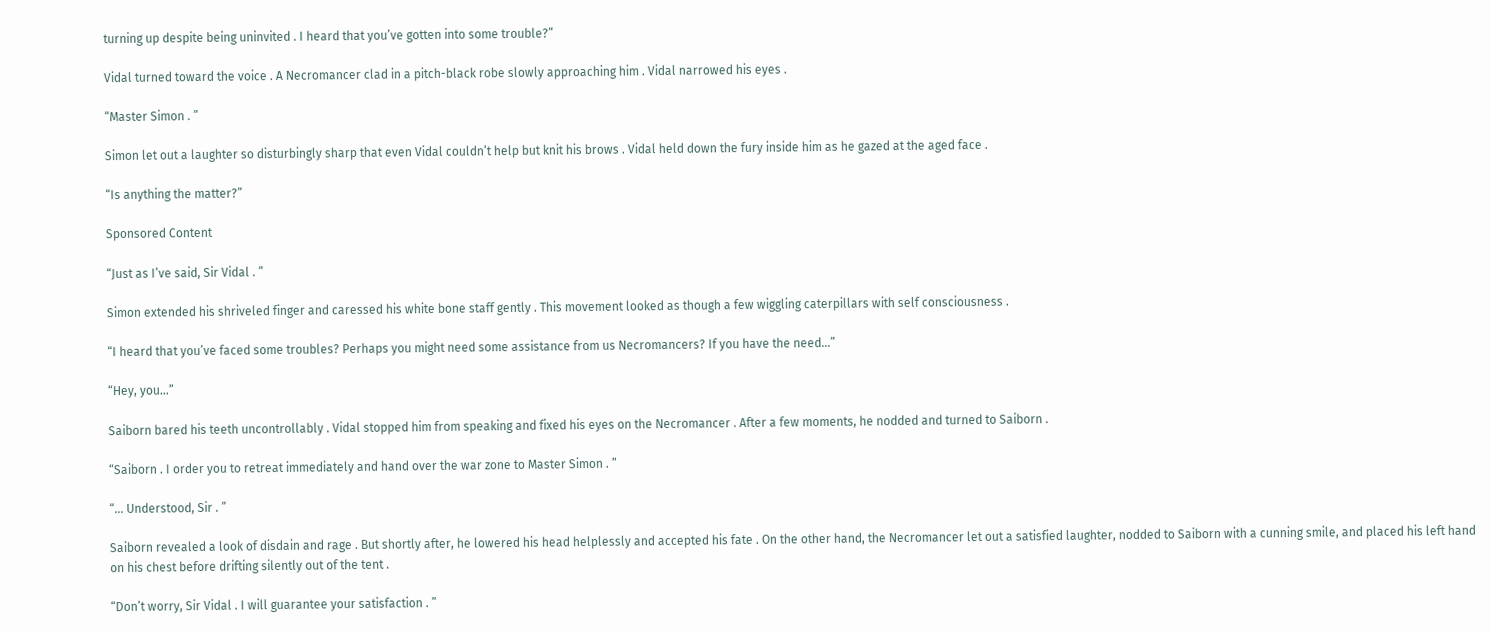turning up despite being uninvited . I heard that you’ve gotten into some trouble?”

Vidal turned toward the voice . A Necromancer clad in a pitch-black robe slowly approaching him . Vidal narrowed his eyes .

“Master Simon . ”

Simon let out a laughter so disturbingly sharp that even Vidal couldn’t help but knit his brows . Vidal held down the fury inside him as he gazed at the aged face .

“Is anything the matter?”

Sponsored Content

“Just as I’ve said, Sir Vidal . ”

Simon extended his shriveled finger and caressed his white bone staff gently . This movement looked as though a few wiggling caterpillars with self consciousness .

“I heard that you’ve faced some troubles? Perhaps you might need some assistance from us Necromancers? If you have the need…”

“Hey, you…”

Saiborn bared his teeth uncontrollably . Vidal stopped him from speaking and fixed his eyes on the Necromancer . After a few moments, he nodded and turned to Saiborn .

“Saiborn . I order you to retreat immediately and hand over the war zone to Master Simon . ”

“… Understood, Sir . ”

Saiborn revealed a look of disdain and rage . But shortly after, he lowered his head helplessly and accepted his fate . On the other hand, the Necromancer let out a satisfied laughter, nodded to Saiborn with a cunning smile, and placed his left hand on his chest before drifting silently out of the tent .

“Don’t worry, Sir Vidal . I will guarantee your satisfaction . ”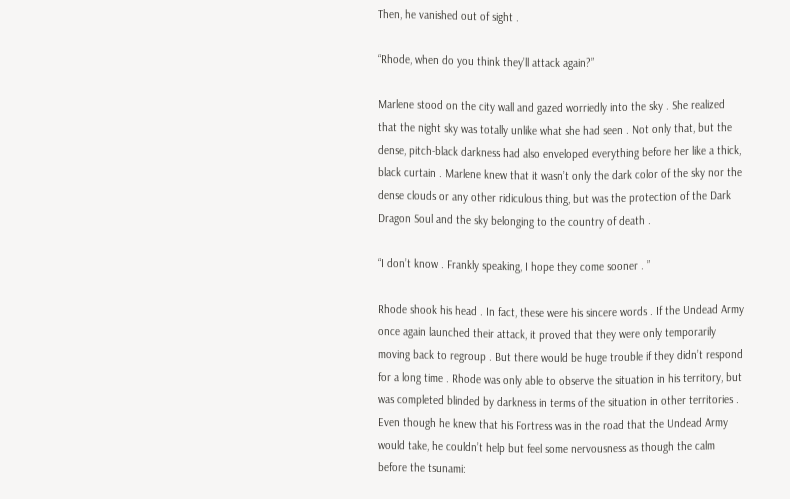Then, he vanished out of sight .

“Rhode, when do you think they’ll attack again?”

Marlene stood on the city wall and gazed worriedly into the sky . She realized that the night sky was totally unlike what she had seen . Not only that, but the dense, pitch-black darkness had also enveloped everything before her like a thick, black curtain . Marlene knew that it wasn’t only the dark color of the sky nor the dense clouds or any other ridiculous thing, but was the protection of the Dark Dragon Soul and the sky belonging to the country of death .

“I don’t know . Frankly speaking, I hope they come sooner . ”

Rhode shook his head . In fact, these were his sincere words . If the Undead Army once again launched their attack, it proved that they were only temporarily moving back to regroup . But there would be huge trouble if they didn’t respond for a long time . Rhode was only able to observe the situation in his territory, but was completed blinded by darkness in terms of the situation in other territories . Even though he knew that his Fortress was in the road that the Undead Army would take, he couldn’t help but feel some nervousness as though the calm before the tsunami: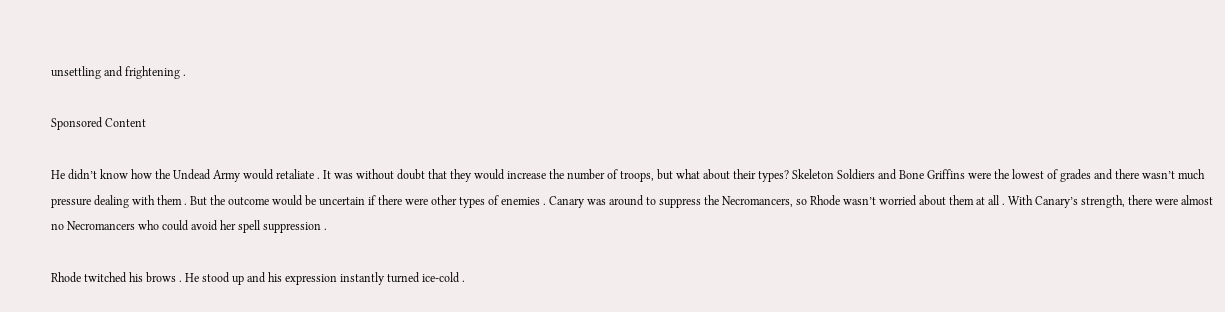unsettling and frightening .

Sponsored Content

He didn’t know how the Undead Army would retaliate . It was without doubt that they would increase the number of troops, but what about their types? Skeleton Soldiers and Bone Griffins were the lowest of grades and there wasn’t much pressure dealing with them . But the outcome would be uncertain if there were other types of enemies . Canary was around to suppress the Necromancers, so Rhode wasn’t worried about them at all . With Canary’s strength, there were almost no Necromancers who could avoid her spell suppression .

Rhode twitched his brows . He stood up and his expression instantly turned ice-cold .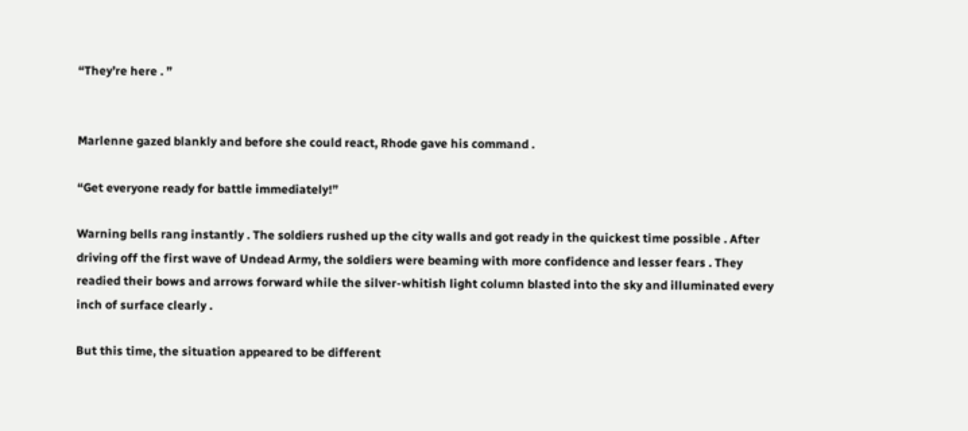“They’re here . ”


Marlenne gazed blankly and before she could react, Rhode gave his command .

“Get everyone ready for battle immediately!”

Warning bells rang instantly . The soldiers rushed up the city walls and got ready in the quickest time possible . After driving off the first wave of Undead Army, the soldiers were beaming with more confidence and lesser fears . They readied their bows and arrows forward while the silver-whitish light column blasted into the sky and illuminated every inch of surface clearly .

But this time, the situation appeared to be different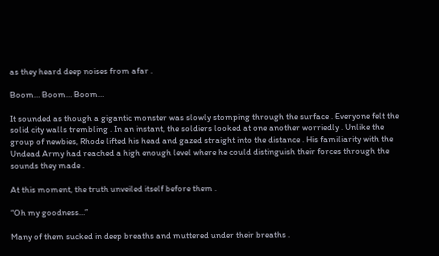as they heard deep noises from afar .

Boom… Boom… Boom…

It sounded as though a gigantic monster was slowly stomping through the surface . Everyone felt the solid city walls trembling . In an instant, the soldiers looked at one another worriedly . Unlike the group of newbies, Rhode lifted his head and gazed straight into the distance . His familiarity with the Undead Army had reached a high enough level where he could distinguish their forces through the sounds they made .

At this moment, the truth unveiled itself before them .

“Oh my goodness…”

Many of them sucked in deep breaths and muttered under their breaths .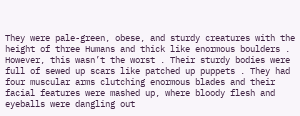They were pale-green, obese, and sturdy creatures with the height of three Humans and thick like enormous boulders . However, this wasn’t the worst . Their sturdy bodies were full of sewed up scars like patched up puppets . They had four muscular arms clutching enormous blades and their facial features were mashed up, where bloody flesh and eyeballs were dangling out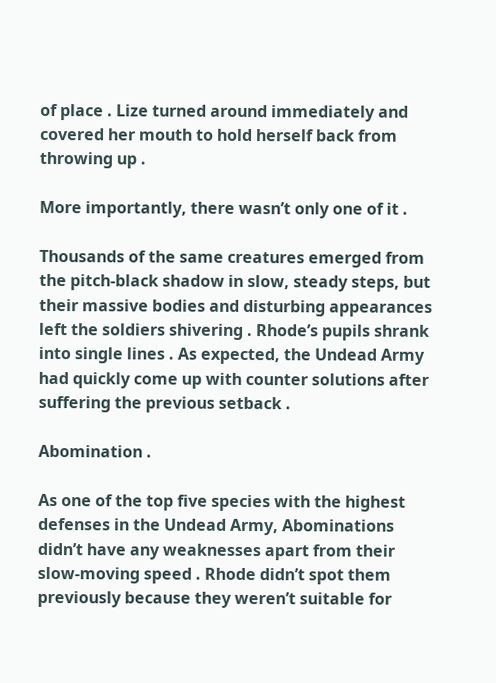of place . Lize turned around immediately and covered her mouth to hold herself back from throwing up .

More importantly, there wasn’t only one of it .

Thousands of the same creatures emerged from the pitch-black shadow in slow, steady steps, but their massive bodies and disturbing appearances left the soldiers shivering . Rhode’s pupils shrank into single lines . As expected, the Undead Army had quickly come up with counter solutions after suffering the previous setback .

Abomination .

As one of the top five species with the highest defenses in the Undead Army, Abominations didn’t have any weaknesses apart from their slow-moving speed . Rhode didn’t spot them previously because they weren’t suitable for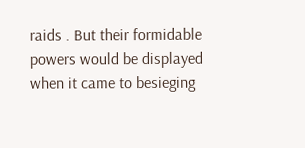raids . But their formidable powers would be displayed when it came to besieging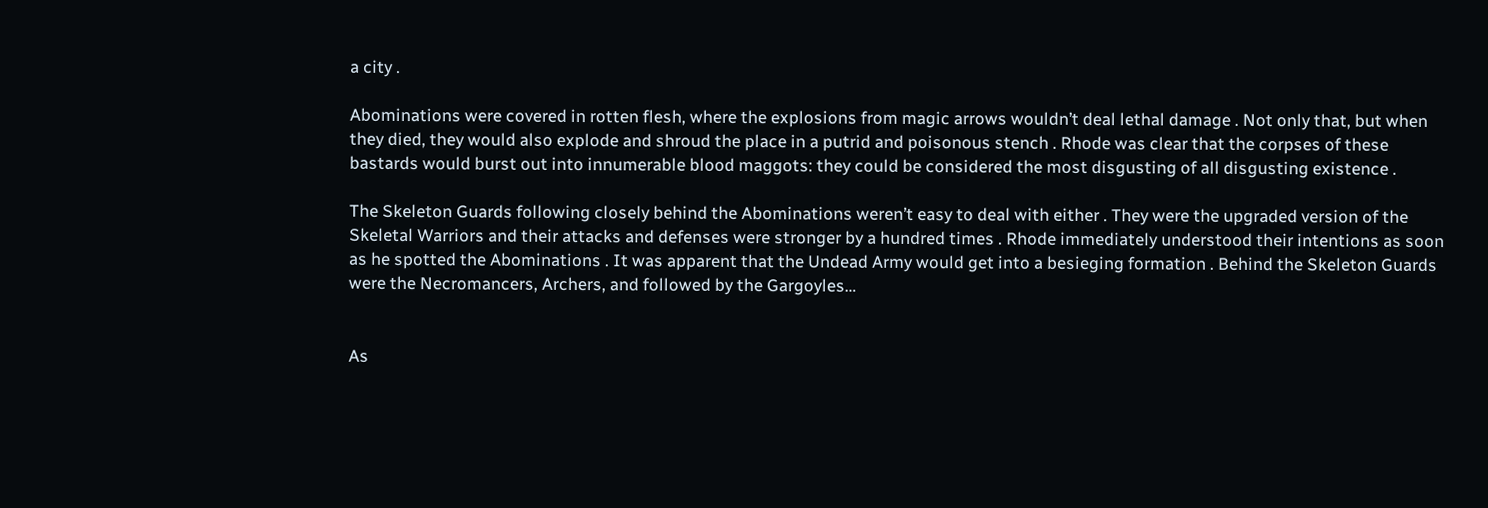a city .

Abominations were covered in rotten flesh, where the explosions from magic arrows wouldn’t deal lethal damage . Not only that, but when they died, they would also explode and shroud the place in a putrid and poisonous stench . Rhode was clear that the corpses of these bastards would burst out into innumerable blood maggots: they could be considered the most disgusting of all disgusting existence .

The Skeleton Guards following closely behind the Abominations weren’t easy to deal with either . They were the upgraded version of the Skeletal Warriors and their attacks and defenses were stronger by a hundred times . Rhode immediately understood their intentions as soon as he spotted the Abominations . It was apparent that the Undead Army would get into a besieging formation . Behind the Skeleton Guards were the Necromancers, Archers, and followed by the Gargoyles…


As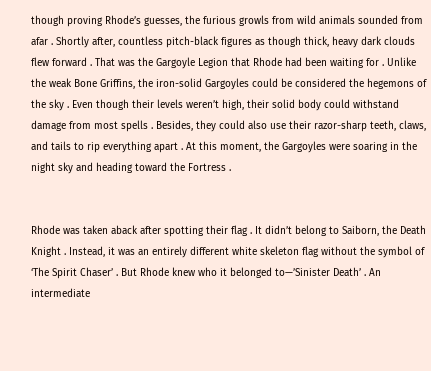though proving Rhode’s guesses, the furious growls from wild animals sounded from afar . Shortly after, countless pitch-black figures as though thick, heavy dark clouds flew forward . That was the Gargoyle Legion that Rhode had been waiting for . Unlike the weak Bone Griffins, the iron-solid Gargoyles could be considered the hegemons of the sky . Even though their levels weren’t high, their solid body could withstand damage from most spells . Besides, they could also use their razor-sharp teeth, claws, and tails to rip everything apart . At this moment, the Gargoyles were soaring in the night sky and heading toward the Fortress .


Rhode was taken aback after spotting their flag . It didn’t belong to Saiborn, the Death Knight . Instead, it was an entirely different white skeleton flag without the symbol of ‘The Spirit Chaser’ . But Rhode knew who it belonged to—’Sinister Death’ . An intermediate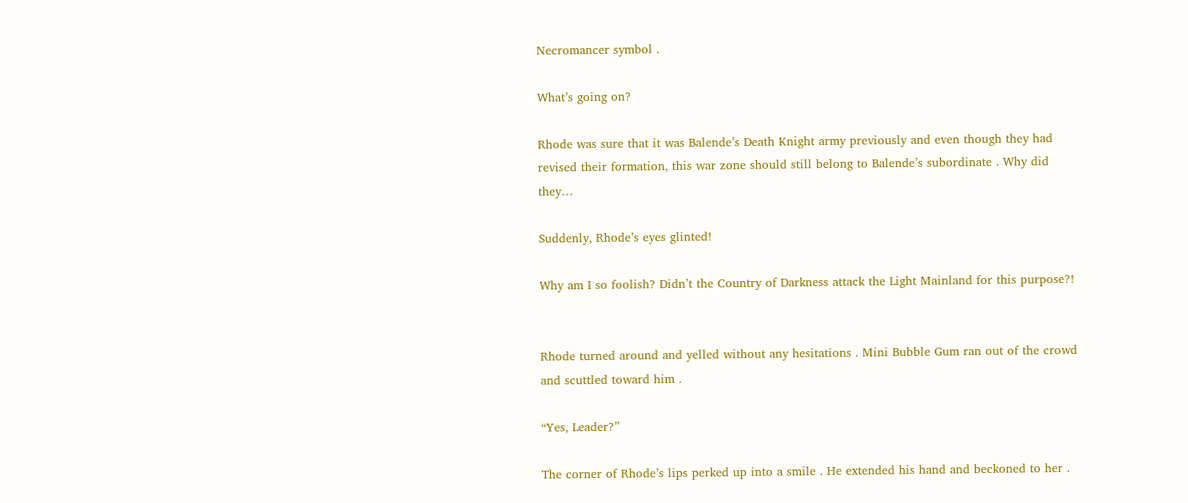Necromancer symbol .

What’s going on?

Rhode was sure that it was Balende’s Death Knight army previously and even though they had revised their formation, this war zone should still belong to Balende’s subordinate . Why did they…

Suddenly, Rhode’s eyes glinted!

Why am I so foolish? Didn’t the Country of Darkness attack the Light Mainland for this purpose?!


Rhode turned around and yelled without any hesitations . Mini Bubble Gum ran out of the crowd and scuttled toward him .

“Yes, Leader?”

The corner of Rhode’s lips perked up into a smile . He extended his hand and beckoned to her .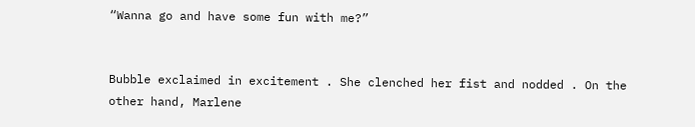“Wanna go and have some fun with me?”


Bubble exclaimed in excitement . She clenched her fist and nodded . On the other hand, Marlene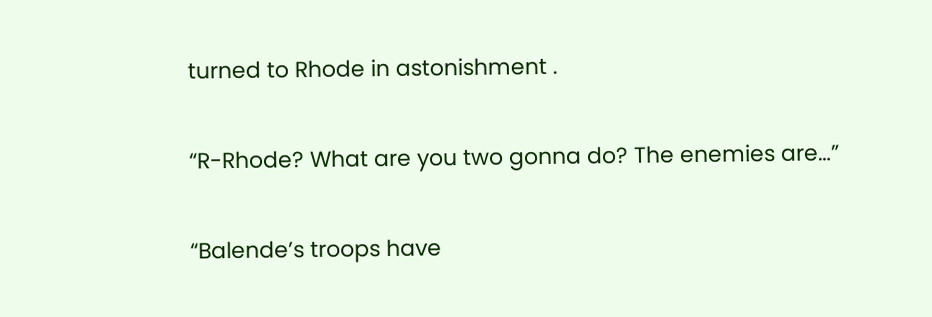turned to Rhode in astonishment .

“R-Rhode? What are you two gonna do? The enemies are…”

“Balende’s troops have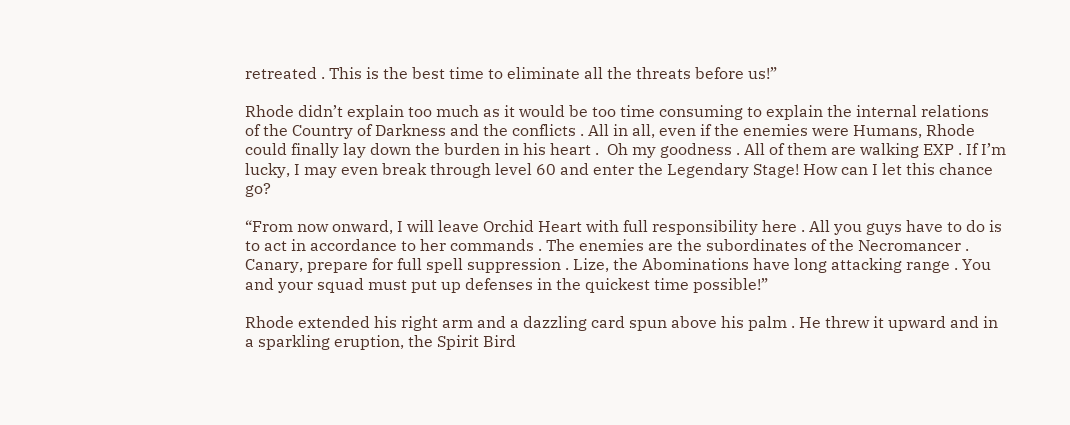retreated . This is the best time to eliminate all the threats before us!”

Rhode didn’t explain too much as it would be too time consuming to explain the internal relations of the Country of Darkness and the conflicts . All in all, even if the enemies were Humans, Rhode could finally lay down the burden in his heart .  Oh my goodness . All of them are walking EXP . If I’m lucky, I may even break through level 60 and enter the Legendary Stage! How can I let this chance go?

“From now onward, I will leave Orchid Heart with full responsibility here . All you guys have to do is to act in accordance to her commands . The enemies are the subordinates of the Necromancer . Canary, prepare for full spell suppression . Lize, the Abominations have long attacking range . You and your squad must put up defenses in the quickest time possible!”

Rhode extended his right arm and a dazzling card spun above his palm . He threw it upward and in a sparkling eruption, the Spirit Bird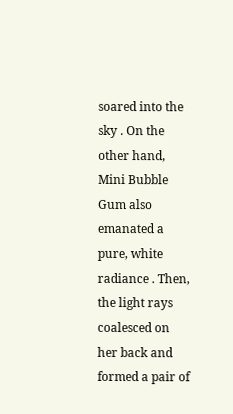soared into the sky . On the other hand, Mini Bubble Gum also emanated a pure, white radiance . Then, the light rays coalesced on her back and formed a pair of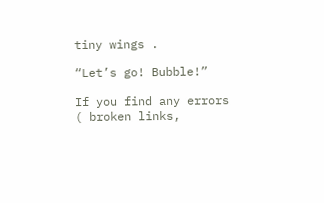tiny wings .

“Let’s go! Bubble!”

If you find any errors ( broken links,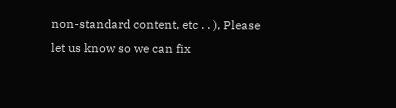non-standard content, etc . . ), Please let us know so we can fix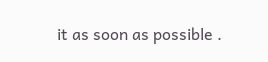it as soon as possible .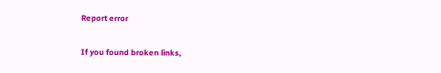Report error

If you found broken links,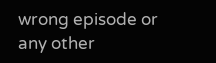wrong episode or any other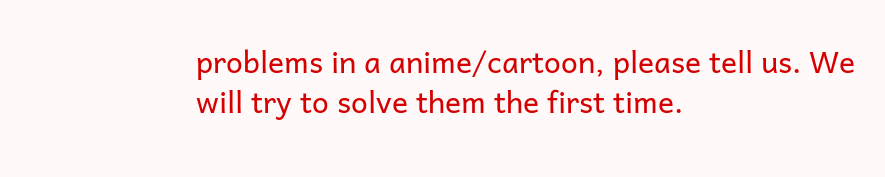problems in a anime/cartoon, please tell us. We will try to solve them the first time.